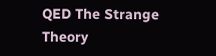QED The Strange Theory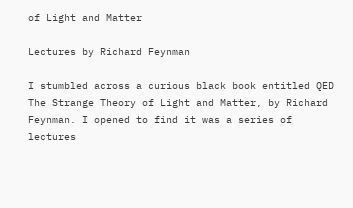of Light and Matter

Lectures by Richard Feynman

I stumbled across a curious black book entitled QED The Strange Theory of Light and Matter, by Richard Feynman. I opened to find it was a series of lectures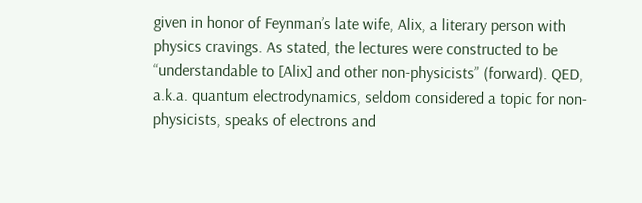given in honor of Feynman’s late wife, Alix, a literary person with physics cravings. As stated, the lectures were constructed to be “understandable to [Alix] and other non-physicists” (forward). QED, a.k.a. quantum electrodynamics, seldom considered a topic for non-physicists, speaks of electrons and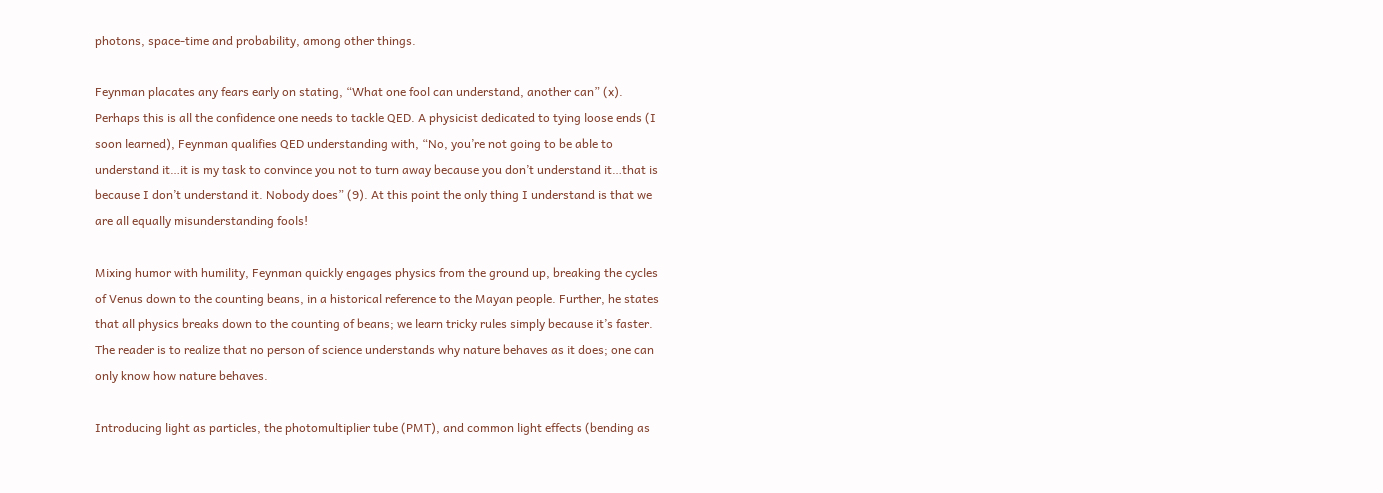photons, space-time and probability, among other things.

Feynman placates any fears early on stating, “What one fool can understand, another can” (x). Perhaps this is all the confidence one needs to tackle QED. A physicist dedicated to tying loose ends (I soon learned), Feynman qualifies QED understanding with, “No, you’re not going to be able to understand it…it is my task to convince you not to turn away because you don’t understand it…that is because I don’t understand it. Nobody does” (9). At this point the only thing I understand is that we are all equally misunderstanding fools!

Mixing humor with humility, Feynman quickly engages physics from the ground up, breaking the cycles of Venus down to the counting beans, in a historical reference to the Mayan people. Further, he states that all physics breaks down to the counting of beans; we learn tricky rules simply because it’s faster. The reader is to realize that no person of science understands why nature behaves as it does; one can only know how nature behaves.

Introducing light as particles, the photomultiplier tube (PMT), and common light effects (bending as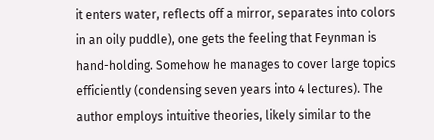it enters water, reflects off a mirror, separates into colors in an oily puddle), one gets the feeling that Feynman is hand-holding. Somehow he manages to cover large topics efficiently (condensing seven years into 4 lectures). The author employs intuitive theories, likely similar to the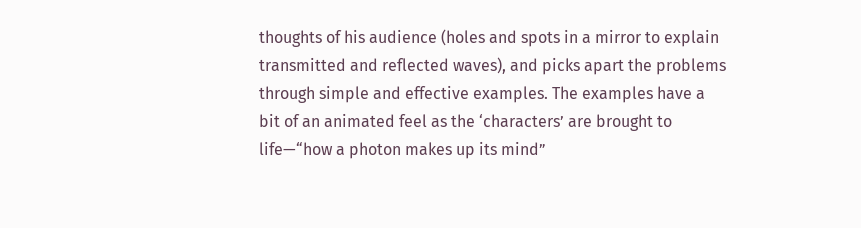thoughts of his audience (holes and spots in a mirror to explain transmitted and reflected waves), and picks apart the problems through simple and effective examples. The examples have a bit of an animated feel as the ‘characters’ are brought to life—“how a photon makes up its mind”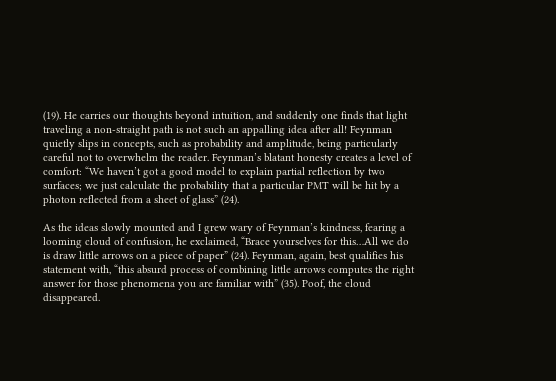(19). He carries our thoughts beyond intuition, and suddenly one finds that light traveling a non-straight path is not such an appalling idea after all! Feynman quietly slips in concepts, such as probability and amplitude, being particularly careful not to overwhelm the reader. Feynman’s blatant honesty creates a level of comfort: “We haven’t got a good model to explain partial reflection by two surfaces; we just calculate the probability that a particular PMT will be hit by a photon reflected from a sheet of glass” (24).

As the ideas slowly mounted and I grew wary of Feynman’s kindness, fearing a looming cloud of confusion, he exclaimed, “Brace yourselves for this…All we do is draw little arrows on a piece of paper” (24). Feynman, again, best qualifies his statement with, “this absurd process of combining little arrows computes the right answer for those phenomena you are familiar with” (35). Poof, the cloud disappeared.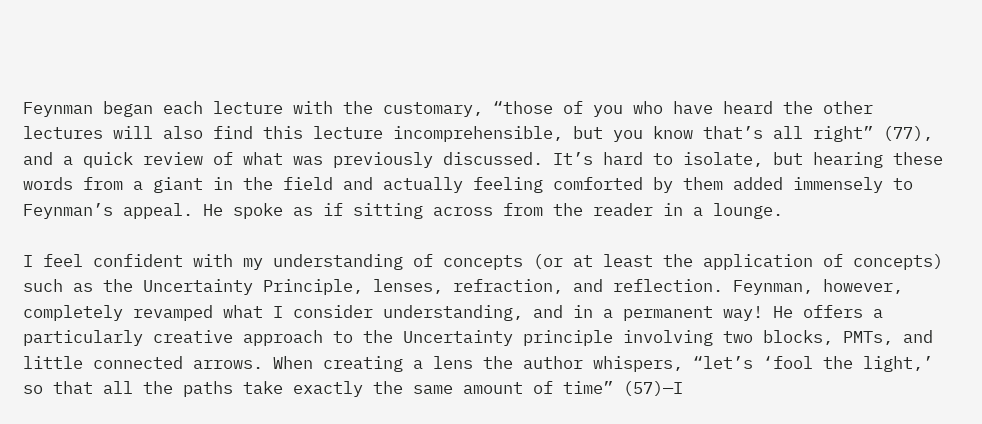Feynman began each lecture with the customary, “those of you who have heard the other lectures will also find this lecture incomprehensible, but you know that’s all right” (77), and a quick review of what was previously discussed. It’s hard to isolate, but hearing these words from a giant in the field and actually feeling comforted by them added immensely to Feynman’s appeal. He spoke as if sitting across from the reader in a lounge.

I feel confident with my understanding of concepts (or at least the application of concepts) such as the Uncertainty Principle, lenses, refraction, and reflection. Feynman, however, completely revamped what I consider understanding, and in a permanent way! He offers a particularly creative approach to the Uncertainty principle involving two blocks, PMTs, and little connected arrows. When creating a lens the author whispers, “let’s ‘fool the light,’ so that all the paths take exactly the same amount of time” (57)—I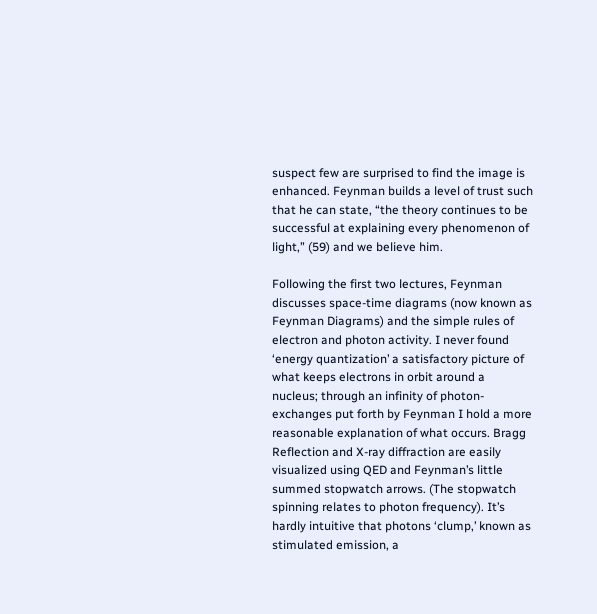suspect few are surprised to find the image is enhanced. Feynman builds a level of trust such that he can state, “the theory continues to be successful at explaining every phenomenon of light,” (59) and we believe him.

Following the first two lectures, Feynman discusses space-time diagrams (now known as Feynman Diagrams) and the simple rules of electron and photon activity. I never found ‘energy quantization’ a satisfactory picture of what keeps electrons in orbit around a nucleus; through an infinity of photon-exchanges put forth by Feynman I hold a more reasonable explanation of what occurs. Bragg Reflection and X-ray diffraction are easily visualized using QED and Feynman’s little summed stopwatch arrows. (The stopwatch spinning relates to photon frequency). It’s hardly intuitive that photons ‘clump,’ known as stimulated emission, a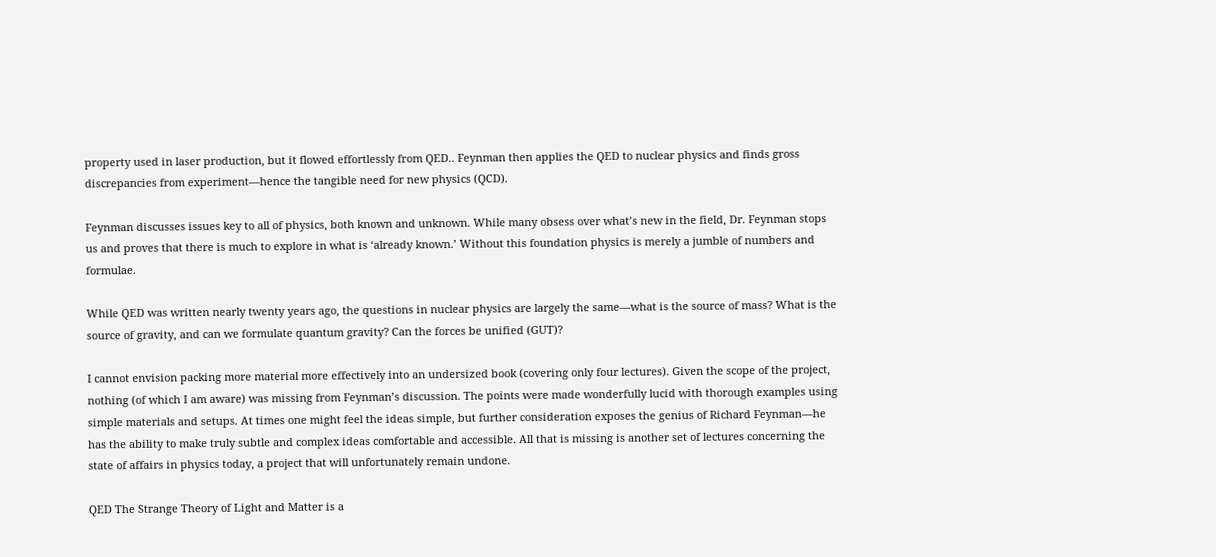property used in laser production, but it flowed effortlessly from QED.. Feynman then applies the QED to nuclear physics and finds gross discrepancies from experiment—hence the tangible need for new physics (QCD).

Feynman discusses issues key to all of physics, both known and unknown. While many obsess over what’s new in the field, Dr. Feynman stops us and proves that there is much to explore in what is ‘already known.’ Without this foundation physics is merely a jumble of numbers and formulae.

While QED was written nearly twenty years ago, the questions in nuclear physics are largely the same—what is the source of mass? What is the source of gravity, and can we formulate quantum gravity? Can the forces be unified (GUT)?

I cannot envision packing more material more effectively into an undersized book (covering only four lectures). Given the scope of the project, nothing (of which I am aware) was missing from Feynman’s discussion. The points were made wonderfully lucid with thorough examples using simple materials and setups. At times one might feel the ideas simple, but further consideration exposes the genius of Richard Feynman—he has the ability to make truly subtle and complex ideas comfortable and accessible. All that is missing is another set of lectures concerning the state of affairs in physics today, a project that will unfortunately remain undone.

QED The Strange Theory of Light and Matter is a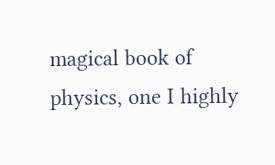magical book of physics, one I highly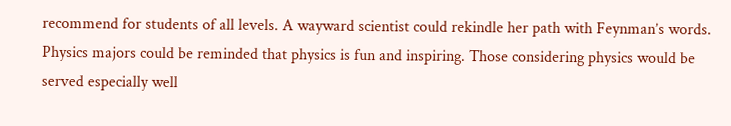recommend for students of all levels. A wayward scientist could rekindle her path with Feynman’s words. Physics majors could be reminded that physics is fun and inspiring. Those considering physics would be served especially well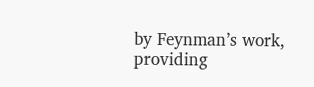by Feynman’s work, providing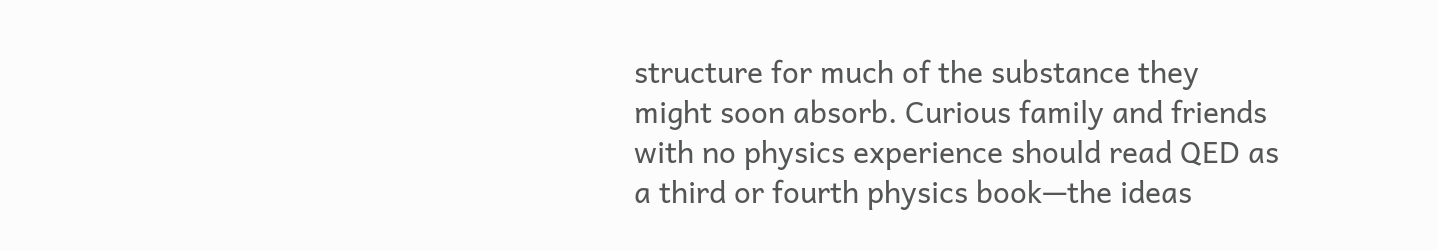structure for much of the substance they might soon absorb. Curious family and friends with no physics experience should read QED as a third or fourth physics book—the ideas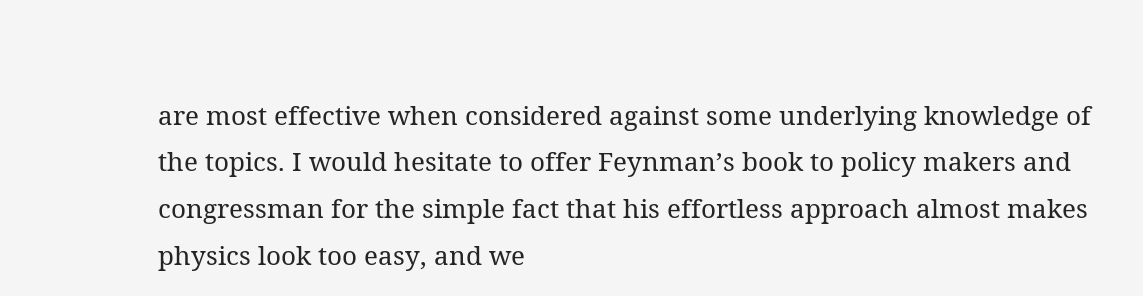are most effective when considered against some underlying knowledge of the topics. I would hesitate to offer Feynman’s book to policy makers and congressman for the simple fact that his effortless approach almost makes physics look too easy, and we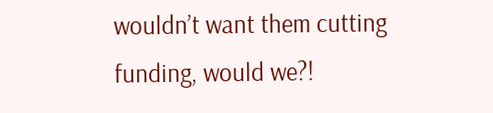wouldn’t want them cutting funding, would we?!